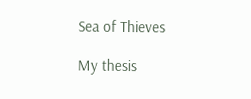Sea of Thieves

My thesis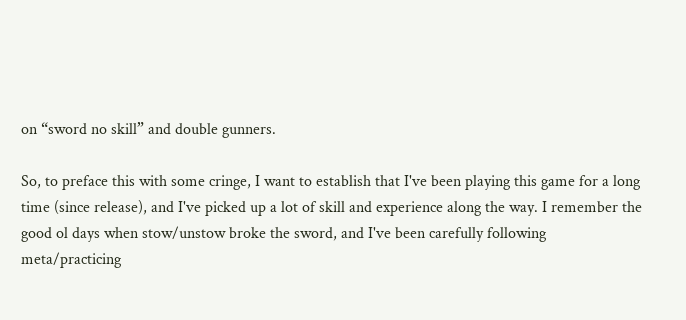on “sword no skill” and double gunners.

So, to preface this with some cringe, I want to establish that I've been playing this game for a long time (since release), and I've picked up a lot of skill and experience along the way. I remember the good ol days when stow/unstow broke the sword, and I've been carefully following meta/practicing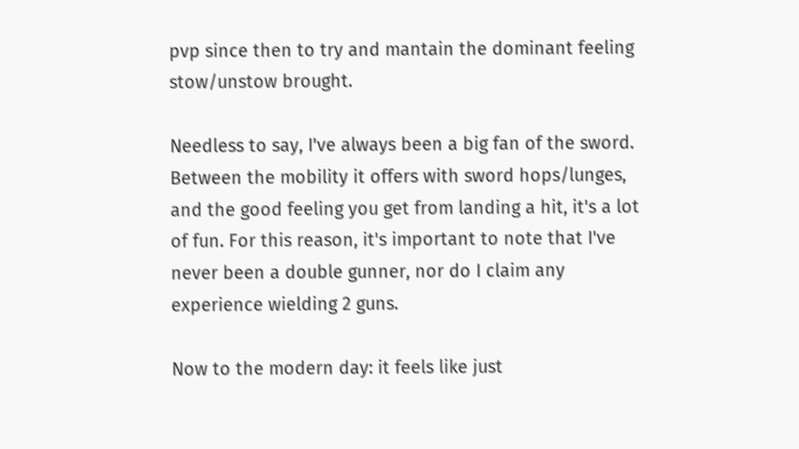pvp since then to try and mantain the dominant feeling stow/unstow brought.

Needless to say, I've always been a big fan of the sword. Between the mobility it offers with sword hops/lunges, and the good feeling you get from landing a hit, it's a lot of fun. For this reason, it's important to note that I've never been a double gunner, nor do I claim any experience wielding 2 guns.

Now to the modern day: it feels like just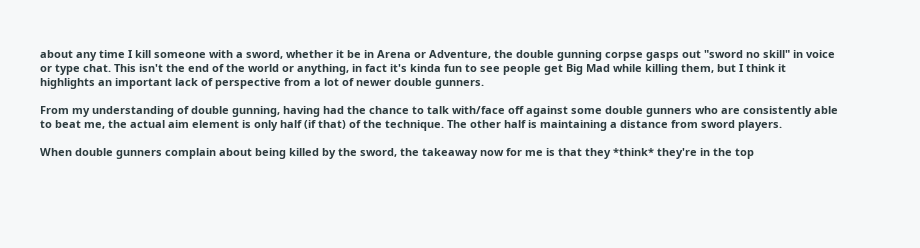about any time I kill someone with a sword, whether it be in Arena or Adventure, the double gunning corpse gasps out "sword no skill" in voice or type chat. This isn't the end of the world or anything, in fact it's kinda fun to see people get Big Mad while killing them, but I think it highlights an important lack of perspective from a lot of newer double gunners.

From my understanding of double gunning, having had the chance to talk with/face off against some double gunners who are consistently able to beat me, the actual aim element is only half (if that) of the technique. The other half is maintaining a distance from sword players.

When double gunners complain about being killed by the sword, the takeaway now for me is that they *think* they're in the top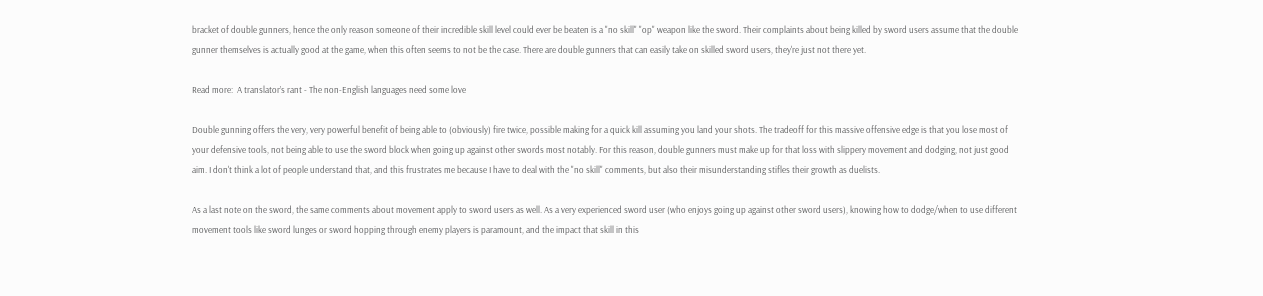bracket of double gunners, hence the only reason someone of their incredible skill level could ever be beaten is a "no skill" "op" weapon like the sword. Their complaints about being killed by sword users assume that the double gunner themselves is actually good at the game, when this often seems to not be the case. There are double gunners that can easily take on skilled sword users, they're just not there yet.

Read more:  A translator’s rant - The non-English languages need some love

Double gunning offers the very, very powerful benefit of being able to (obviously) fire twice, possible making for a quick kill assuming you land your shots. The tradeoff for this massive offensive edge is that you lose most of your defensive tools, not being able to use the sword block when going up against other swords most notably. For this reason, double gunners must make up for that loss with slippery movement and dodging, not just good aim. I don't think a lot of people understand that, and this frustrates me because I have to deal with the "no skill" comments, but also their misunderstanding stifles their growth as duelists.

As a last note on the sword, the same comments about movement apply to sword users as well. As a very experienced sword user (who enjoys going up against other sword users), knowing how to dodge/when to use different movement tools like sword lunges or sword hopping through enemy players is paramount, and the impact that skill in this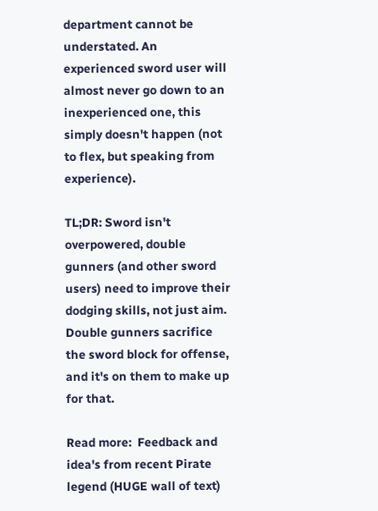department cannot be understated. An experienced sword user will almost never go down to an inexperienced one, this simply doesn't happen (not to flex, but speaking from experience).

TL;DR: Sword isn't overpowered, double gunners (and other sword users) need to improve their dodging skills, not just aim. Double gunners sacrifice the sword block for offense, and it's on them to make up for that.

Read more:  Feedback and idea's from recent Pirate legend (HUGE wall of text)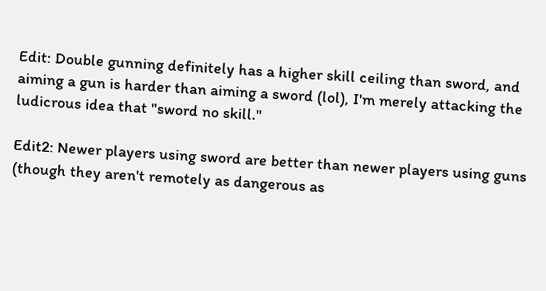Edit: Double gunning definitely has a higher skill ceiling than sword, and aiming a gun is harder than aiming a sword (lol), I'm merely attacking the ludicrous idea that "sword no skill."

Edit2: Newer players using sword are better than newer players using guns (though they aren't remotely as dangerous as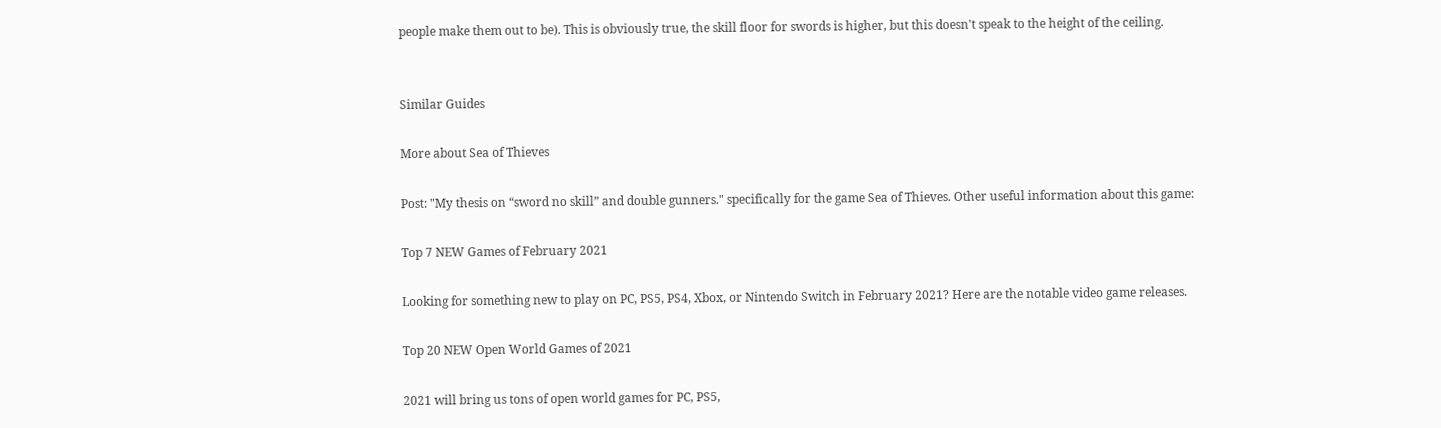people make them out to be). This is obviously true, the skill floor for swords is higher, but this doesn't speak to the height of the ceiling.


Similar Guides

More about Sea of Thieves

Post: "My thesis on “sword no skill” and double gunners." specifically for the game Sea of Thieves. Other useful information about this game:

Top 7 NEW Games of February 2021

Looking for something new to play on PC, PS5, PS4, Xbox, or Nintendo Switch in February 2021? Here are the notable video game releases.

Top 20 NEW Open World Games of 2021

2021 will bring us tons of open world games for PC, PS5,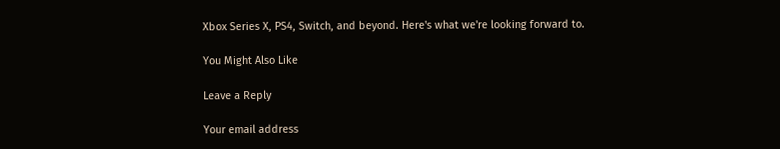Xbox Series X, PS4, Switch, and beyond. Here's what we're looking forward to.

You Might Also Like

Leave a Reply

Your email address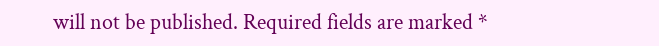will not be published. Required fields are marked *